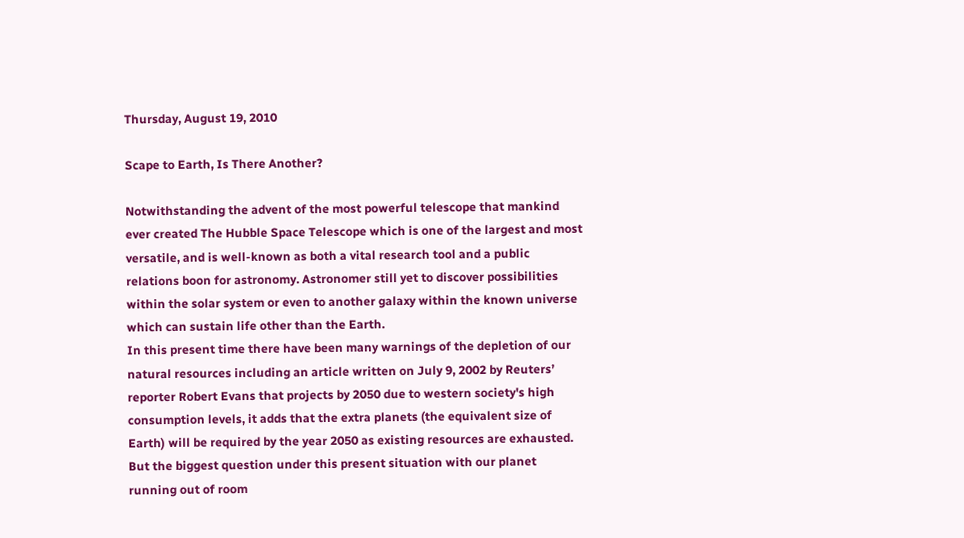Thursday, August 19, 2010

Scape to Earth, Is There Another?

Notwithstanding the advent of the most powerful telescope that mankind ever created The Hubble Space Telescope which is one of the largest and most versatile, and is well-known as both a vital research tool and a public relations boon for astronomy. Astronomer still yet to discover possibilities within the solar system or even to another galaxy within the known universe which can sustain life other than the Earth.
In this present time there have been many warnings of the depletion of our natural resources including an article written on July 9, 2002 by Reuters’ reporter Robert Evans that projects by 2050 due to western society's high consumption levels, it adds that the extra planets (the equivalent size of Earth) will be required by the year 2050 as existing resources are exhausted.
But the biggest question under this present situation with our planet running out of room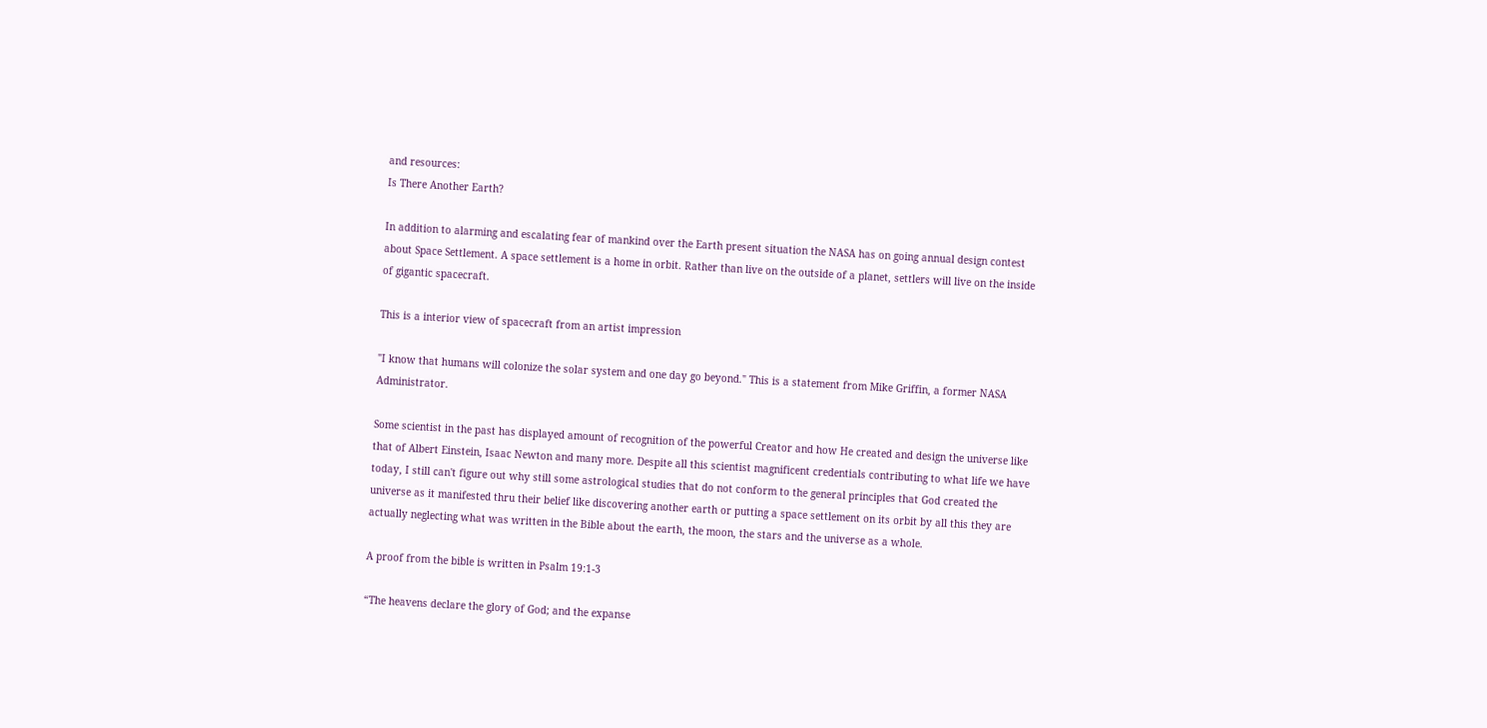and resources:
Is There Another Earth?

In addition to alarming and escalating fear of mankind over the Earth present situation the NASA has on going annual design contest about Space Settlement. A space settlement is a home in orbit. Rather than live on the outside of a planet, settlers will live on the inside of gigantic spacecraft.

This is a interior view of spacecraft from an artist impression

"I know that humans will colonize the solar system and one day go beyond." This is a statement from Mike Griffin, a former NASA Administrator.

Some scientist in the past has displayed amount of recognition of the powerful Creator and how He created and design the universe like that of Albert Einstein, Isaac Newton and many more. Despite all this scientist magnificent credentials contributing to what life we have today, I still can't figure out why still some astrological studies that do not conform to the general principles that God created the universe as it manifested thru their belief like discovering another earth or putting a space settlement on its orbit by all this they are actually neglecting what was written in the Bible about the earth, the moon, the stars and the universe as a whole.

A proof from the bible is written in Psalm 19:1-3

“The heavens declare the glory of God; and the expanse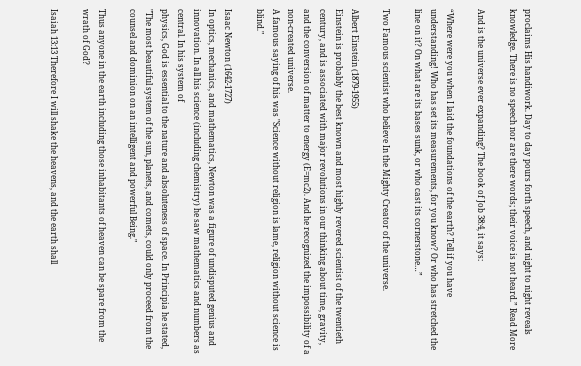proclaims His handiwork. Day to day pours forth speech, and night to night reveals knowledge. There is no speech nor are there words; their voice is not heard.” Read More

And is the universe ever expanding? The book of Job 38:4, it says:

“Where were you when I laid the foundations of the earth? Tell if you have understanding! Who has set its measurements, for you know? Or who has stretched the line on it? On what are its bases sunk, or who cast its cornerstone…”

Two Famous scientist who believe In the Mighty Creator of the universe.

Albert Einstein (1879-1955)
Einstein is probably the best known and most highly revered scientist of the twentieth century, and is associated with major revolutions in our thinking about time, gravity, and the conversion of matter to energy (E=mc2). And he recognized the impossibility of a non-created universe.
A famous saying of his was "Science without religion is lame, religion without science is blind."

Isaac Newton (1642-1727)
In optics, mechanics, and mathematics, Newton was a figure of undisputed genius and innovation. In all his science (including chemistry) he saw mathematics and numbers as central. In his system of
physics, God is essential to the nature and absoluteness of space. In Principia he stated, "The most beautiful system of the sun, planets, and comets, could only proceed from the counsel and dominion on an intelligent and powerful Being."

Thus anyone in the earth including those inhabitants of heaven can be spare from the wrath of God?

Isaiah 13:13 Therefore I will shake the heavens, and the earth shall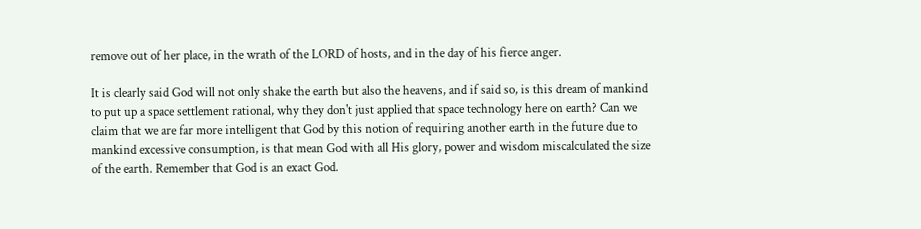remove out of her place, in the wrath of the LORD of hosts, and in the day of his fierce anger.

It is clearly said God will not only shake the earth but also the heavens, and if said so, is this dream of mankind to put up a space settlement rational, why they don't just applied that space technology here on earth? Can we claim that we are far more intelligent that God by this notion of requiring another earth in the future due to mankind excessive consumption, is that mean God with all His glory, power and wisdom miscalculated the size of the earth. Remember that God is an exact God.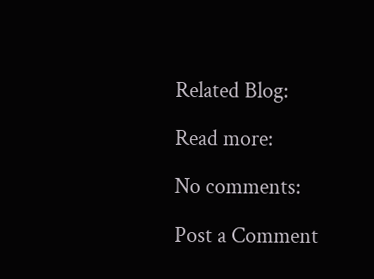Related Blog:

Read more:

No comments:

Post a Comment